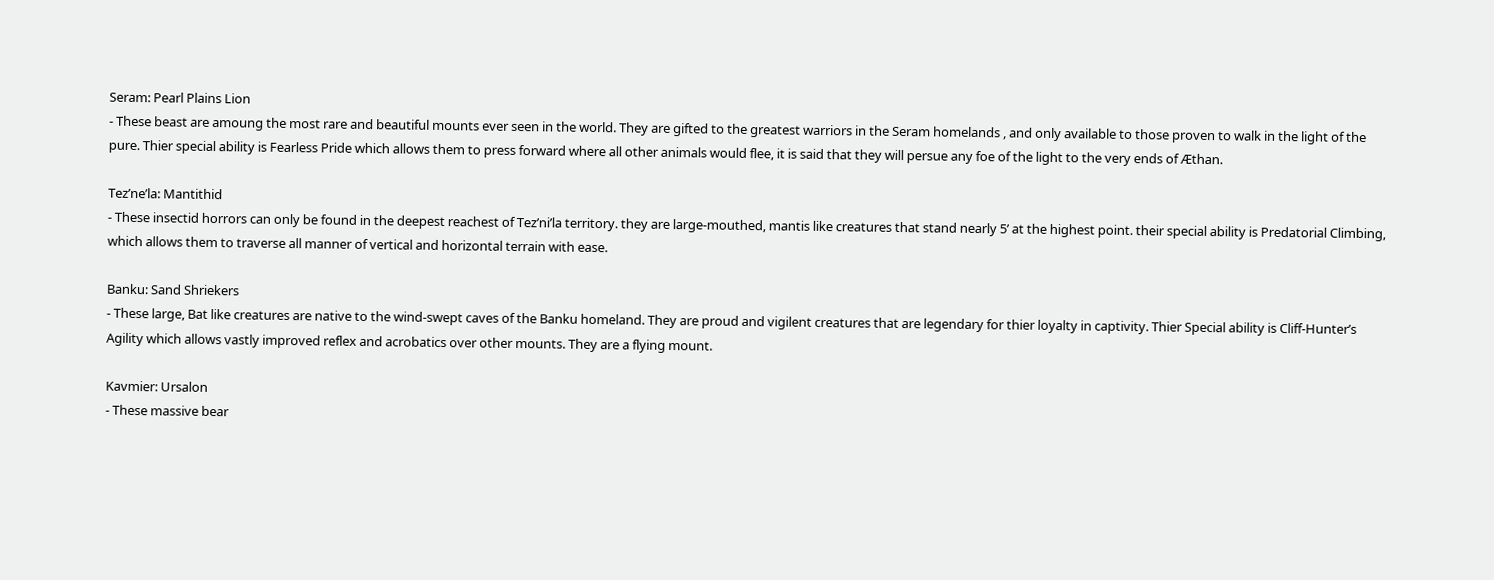Seram: Pearl Plains Lion
- These beast are amoung the most rare and beautiful mounts ever seen in the world. They are gifted to the greatest warriors in the Seram homelands , and only available to those proven to walk in the light of the pure. Thier special ability is Fearless Pride which allows them to press forward where all other animals would flee, it is said that they will persue any foe of the light to the very ends of Æthan.

Tez’ne’la: Mantithid
- These insectid horrors can only be found in the deepest reachest of Tez’ni’la territory. they are large-mouthed, mantis like creatures that stand nearly 5’ at the highest point. their special ability is Predatorial Climbing, which allows them to traverse all manner of vertical and horizontal terrain with ease.

Banku: Sand Shriekers
- These large, Bat like creatures are native to the wind-swept caves of the Banku homeland. They are proud and vigilent creatures that are legendary for thier loyalty in captivity. Thier Special ability is Cliff-Hunter’s Agility which allows vastly improved reflex and acrobatics over other mounts. They are a flying mount.

Kavmier: Ursalon
- These massive bear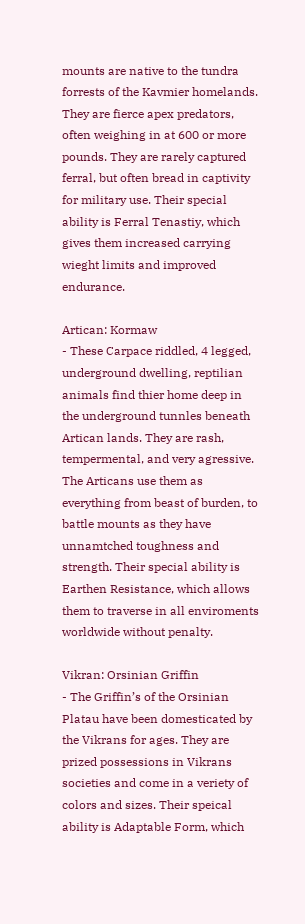mounts are native to the tundra forrests of the Kavmier homelands. They are fierce apex predators, often weighing in at 600 or more pounds. They are rarely captured ferral, but often bread in captivity for military use. Their special ability is Ferral Tenastiy, which gives them increased carrying wieght limits and improved endurance.

Artican: Kormaw
- These Carpace riddled, 4 legged, underground dwelling, reptilian animals find thier home deep in the underground tunnles beneath Artican lands. They are rash, tempermental, and very agressive. The Articans use them as everything from beast of burden, to battle mounts as they have unnamtched toughness and strength. Their special ability is Earthen Resistance, which allows them to traverse in all enviroments worldwide without penalty.

Vikran: Orsinian Griffin
- The Griffin’s of the Orsinian Platau have been domesticated by the Vikrans for ages. They are prized possessions in Vikrans societies and come in a veriety of colors and sizes. Their speical ability is Adaptable Form, which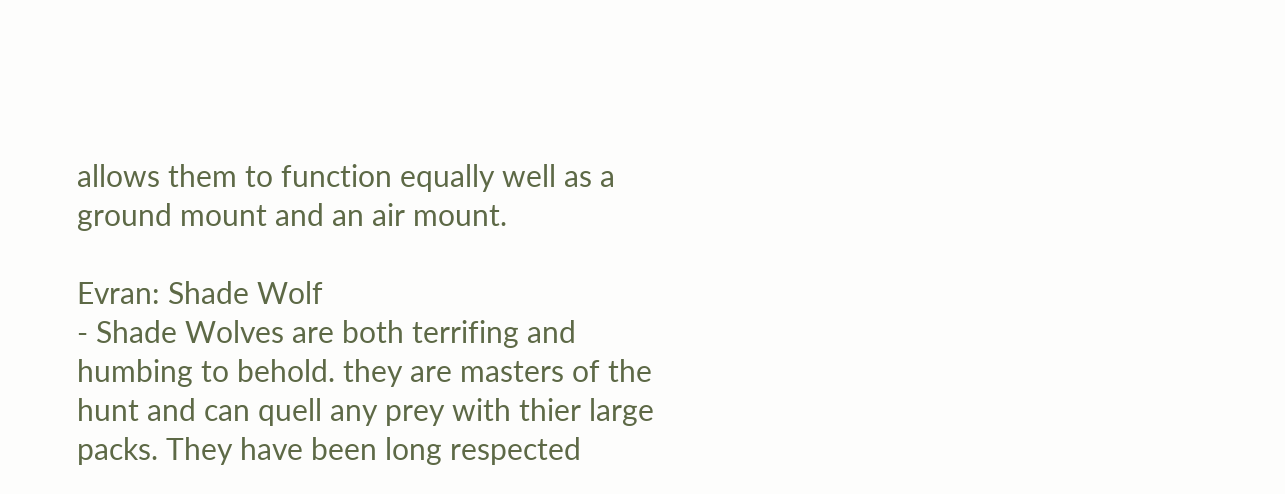allows them to function equally well as a ground mount and an air mount.

Evran: Shade Wolf
- Shade Wolves are both terrifing and humbing to behold. they are masters of the hunt and can quell any prey with thier large packs. They have been long respected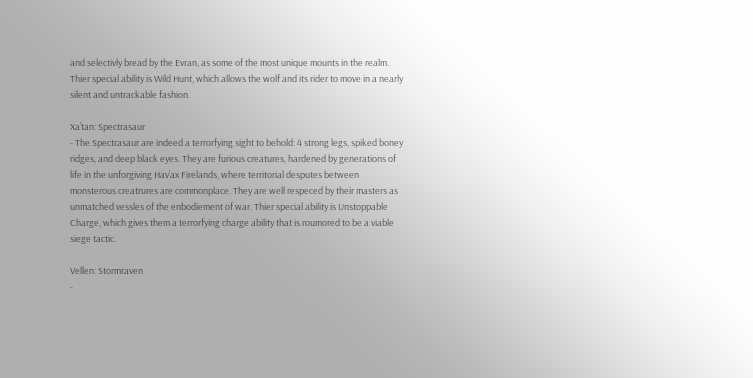and selectivly bread by the Evran, as some of the most unique mounts in the realm. Thier special ability is Wild Hunt, which allows the wolf and its rider to move in a nearly silent and untrackable fashion.

Xa’tan: Spectrasaur
- The Spectrasaur are indeed a terrorfying sight to behold: 4 strong legs, spiked boney ridges, and deep black eyes. They are furious creatures, hardened by generations of life in the unforgiving Hav’ax Firelands, where territorial desputes between monsterous creatrures are commonplace. They are well respeced by their masters as unmatched vessles of the enbodiement of war. Thier special ability is Unstoppable Charge, which gives them a terrorfying charge ability that is roumored to be a viable siege tactic.

Vellen: Stormraven
-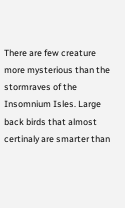There are few creature more mysterious than the stormraves of the Insomnium Isles. Large back birds that almost certinaly are smarter than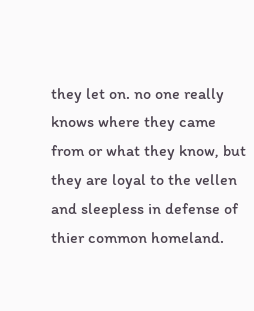they let on. no one really knows where they came from or what they know, but they are loyal to the vellen and sleepless in defense of thier common homeland.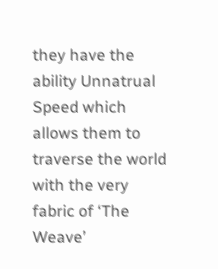they have the ability Unnatrual Speed which allows them to traverse the world with the very fabric of ‘The Weave’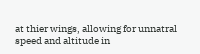at thier wings, allowing for unnatral speed and altitude in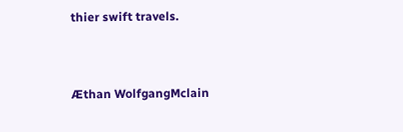thier swift travels.


Æthan WolfgangMclain